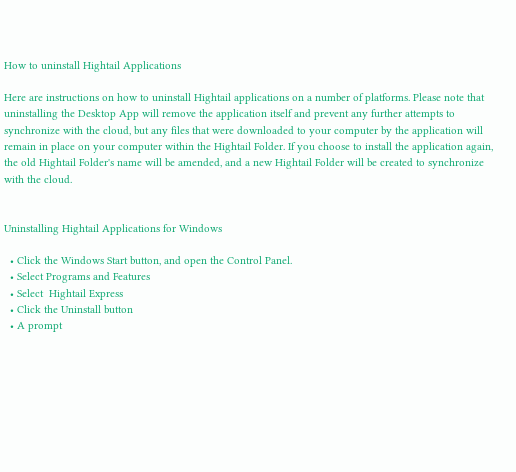How to uninstall Hightail Applications

Here are instructions on how to uninstall Hightail applications on a number of platforms. Please note that uninstalling the Desktop App will remove the application itself and prevent any further attempts to synchronize with the cloud, but any files that were downloaded to your computer by the application will remain in place on your computer within the Hightail Folder. If you choose to install the application again, the old Hightail Folder's name will be amended, and a new Hightail Folder will be created to synchronize with the cloud.


Uninstalling Hightail Applications for Windows

  • Click the Windows Start button, and open the Control Panel.
  • Select Programs and Features
  • Select  Hightail Express
  • Click the Uninstall button
  • A prompt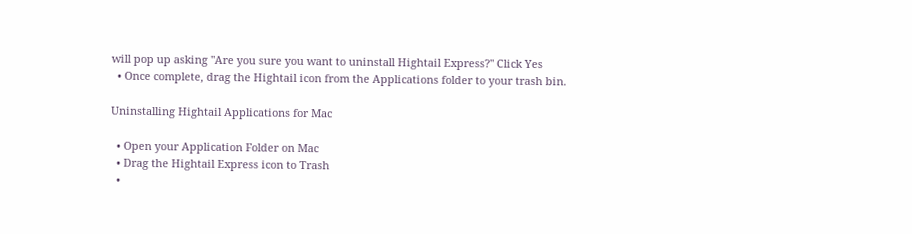will pop up asking "Are you sure you want to uninstall Hightail Express?" Click Yes
  • Once complete, drag the Hightail icon from the Applications folder to your trash bin.

Uninstalling Hightail Applications for Mac

  • Open your Application Folder on Mac
  • Drag the Hightail Express icon to Trash
  •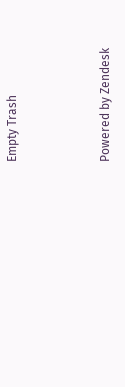Empty Trash



Powered by Zendesk